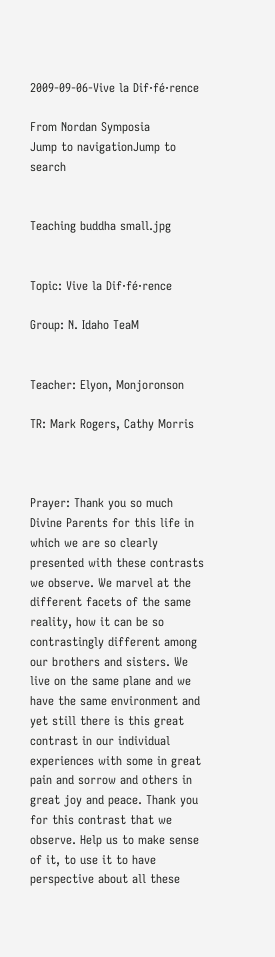2009-09-06-Vive la Dif·fé·rence

From Nordan Symposia
Jump to navigationJump to search


Teaching buddha small.jpg


Topic: Vive la Dif·fé·rence

Group: N. Idaho TeaM


Teacher: Elyon, Monjoronson

TR: Mark Rogers, Cathy Morris



Prayer: Thank you so much Divine Parents for this life in which we are so clearly presented with these contrasts we observe. We marvel at the different facets of the same reality, how it can be so contrastingly different among our brothers and sisters. We live on the same plane and we have the same environment and yet still there is this great contrast in our individual experiences with some in great pain and sorrow and others in great joy and peace. Thank you for this contrast that we observe. Help us to make sense of it, to use it to have perspective about all these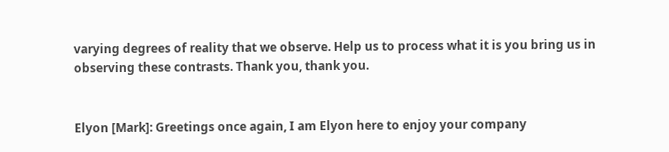varying degrees of reality that we observe. Help us to process what it is you bring us in observing these contrasts. Thank you, thank you.


Elyon [Mark]: Greetings once again, I am Elyon here to enjoy your company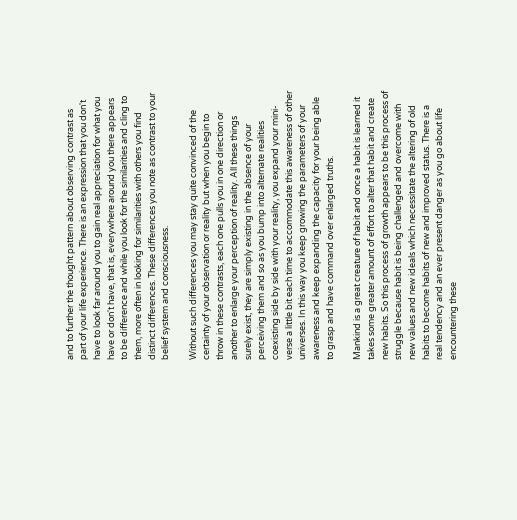and to further the thought pattern about observing contrast as part of your life experience. There is an expression that you don't have to look far around you to gain real appreciation for what you have or don't have, that is, everywhere around you there appears to be difference and while you look for the similarities and cling to them, more often in looking for similarities with others you find distinct differences. These differences you note as contrast to your belief system and consciousness.

Without such differences you may stay quite convinced of the certainty of your observation or reality but when you begin to throw in these contrasts, each one pulls you in one direction or another to enlarge your perception of reality. All these things surely exist, they are simply existing in the absence of your perceiving them and so as you bump into alternate realities coexisting side by side with your reality, you expand your mini-verse a little bit each time to accommodate this awareness of other universes. In this way you keep growing the parameters of your awareness and keep expanding the capacity for your being able to grasp and have command over enlarged truths.

Mankind is a great creature of habit and once a habit is learned it takes some greater amount of effort to alter that habit and create new habits. So this process of growth appears to be this process of struggle because habit is being challenged and overcome with new values and new ideals which necessitate the altering of old habits to become habits of new and improved status. There is a real tendency and an ever present danger as you go about life encountering these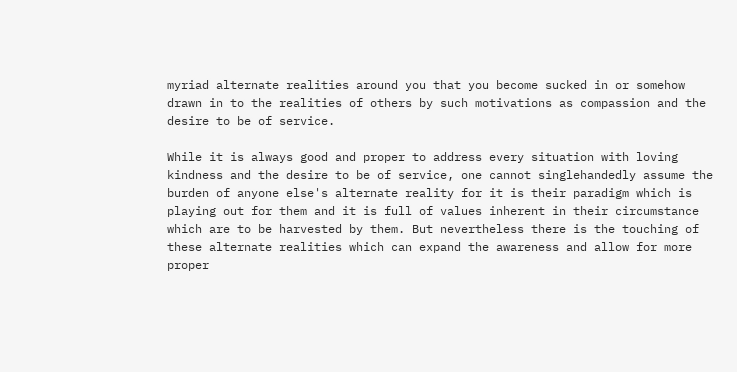myriad alternate realities around you that you become sucked in or somehow drawn in to the realities of others by such motivations as compassion and the desire to be of service.

While it is always good and proper to address every situation with loving kindness and the desire to be of service, one cannot singlehandedly assume the burden of anyone else's alternate reality for it is their paradigm which is playing out for them and it is full of values inherent in their circumstance which are to be harvested by them. But nevertheless there is the touching of these alternate realities which can expand the awareness and allow for more proper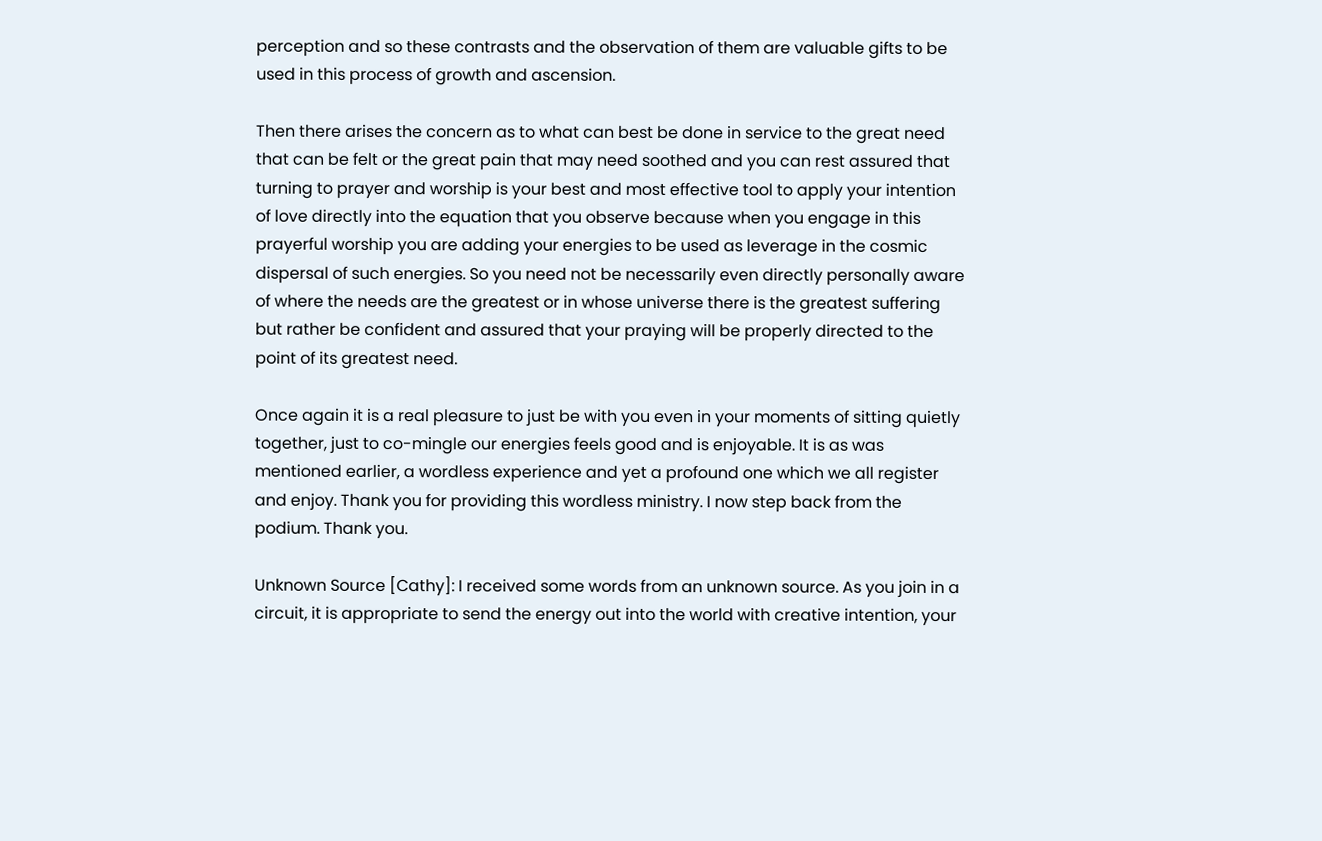perception and so these contrasts and the observation of them are valuable gifts to be used in this process of growth and ascension.

Then there arises the concern as to what can best be done in service to the great need that can be felt or the great pain that may need soothed and you can rest assured that turning to prayer and worship is your best and most effective tool to apply your intention of love directly into the equation that you observe because when you engage in this prayerful worship you are adding your energies to be used as leverage in the cosmic dispersal of such energies. So you need not be necessarily even directly personally aware of where the needs are the greatest or in whose universe there is the greatest suffering but rather be confident and assured that your praying will be properly directed to the point of its greatest need.

Once again it is a real pleasure to just be with you even in your moments of sitting quietly together, just to co-mingle our energies feels good and is enjoyable. It is as was mentioned earlier, a wordless experience and yet a profound one which we all register and enjoy. Thank you for providing this wordless ministry. I now step back from the podium. Thank you.

Unknown Source [Cathy]: I received some words from an unknown source. As you join in a circuit, it is appropriate to send the energy out into the world with creative intention, your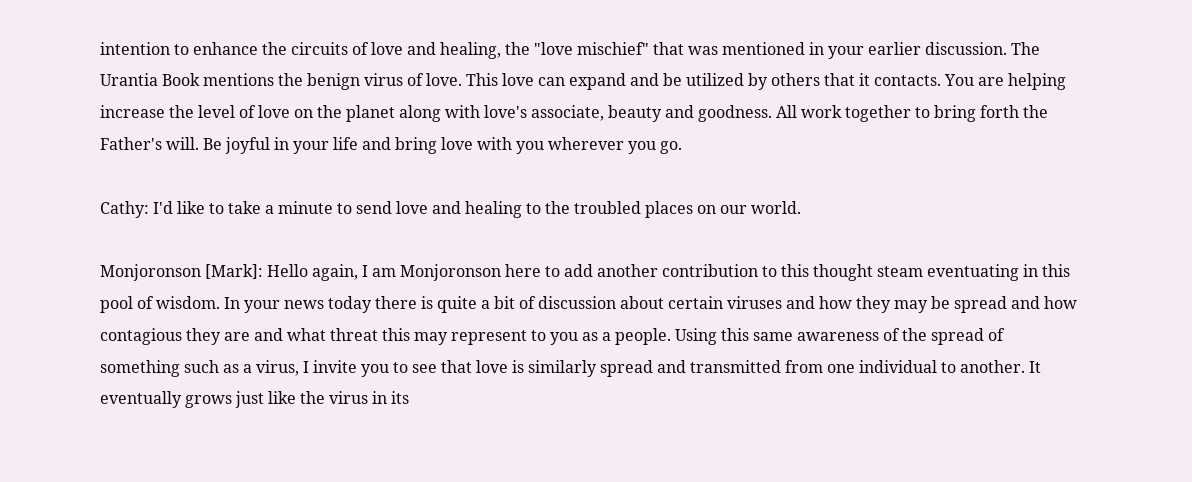intention to enhance the circuits of love and healing, the "love mischief" that was mentioned in your earlier discussion. The Urantia Book mentions the benign virus of love. This love can expand and be utilized by others that it contacts. You are helping increase the level of love on the planet along with love's associate, beauty and goodness. All work together to bring forth the Father's will. Be joyful in your life and bring love with you wherever you go.

Cathy: I'd like to take a minute to send love and healing to the troubled places on our world.

Monjoronson [Mark]: Hello again, I am Monjoronson here to add another contribution to this thought steam eventuating in this pool of wisdom. In your news today there is quite a bit of discussion about certain viruses and how they may be spread and how contagious they are and what threat this may represent to you as a people. Using this same awareness of the spread of something such as a virus, I invite you to see that love is similarly spread and transmitted from one individual to another. It eventually grows just like the virus in its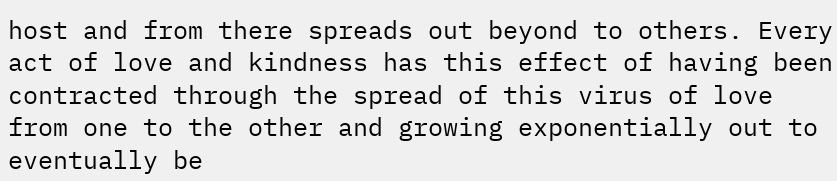host and from there spreads out beyond to others. Every act of love and kindness has this effect of having been contracted through the spread of this virus of love from one to the other and growing exponentially out to eventually be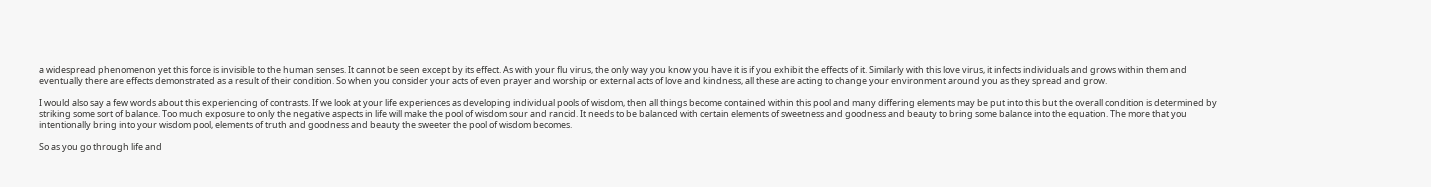a widespread phenomenon yet this force is invisible to the human senses. It cannot be seen except by its effect. As with your flu virus, the only way you know you have it is if you exhibit the effects of it. Similarly with this love virus, it infects individuals and grows within them and eventually there are effects demonstrated as a result of their condition. So when you consider your acts of even prayer and worship or external acts of love and kindness, all these are acting to change your environment around you as they spread and grow.

I would also say a few words about this experiencing of contrasts. If we look at your life experiences as developing individual pools of wisdom, then all things become contained within this pool and many differing elements may be put into this but the overall condition is determined by striking some sort of balance. Too much exposure to only the negative aspects in life will make the pool of wisdom sour and rancid. It needs to be balanced with certain elements of sweetness and goodness and beauty to bring some balance into the equation. The more that you intentionally bring into your wisdom pool, elements of truth and goodness and beauty the sweeter the pool of wisdom becomes.

So as you go through life and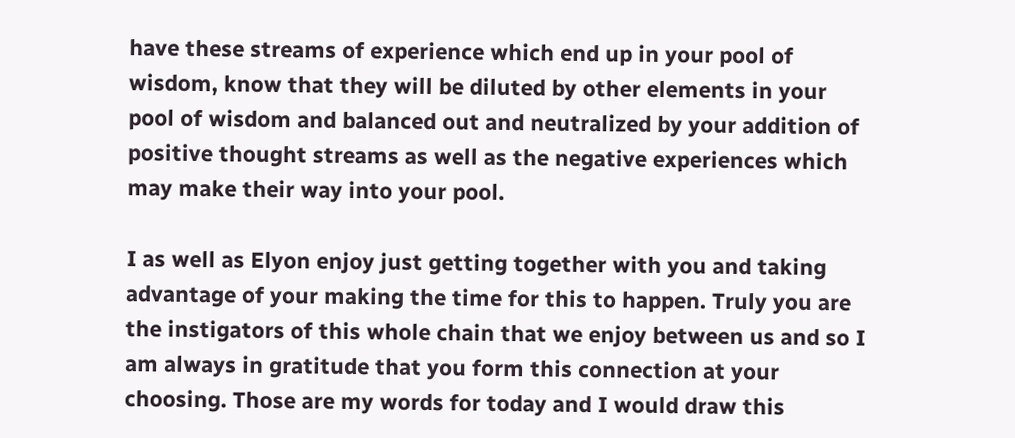have these streams of experience which end up in your pool of wisdom, know that they will be diluted by other elements in your pool of wisdom and balanced out and neutralized by your addition of positive thought streams as well as the negative experiences which may make their way into your pool.

I as well as Elyon enjoy just getting together with you and taking advantage of your making the time for this to happen. Truly you are the instigators of this whole chain that we enjoy between us and so I am always in gratitude that you form this connection at your choosing. Those are my words for today and I would draw this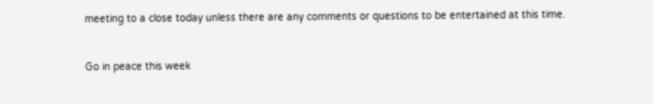meeting to a close today unless there are any comments or questions to be entertained at this time.


Go in peace this week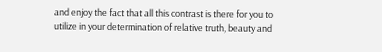and enjoy the fact that all this contrast is there for you to utilize in your determination of relative truth, beauty and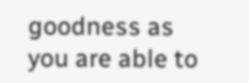goodness as you are able to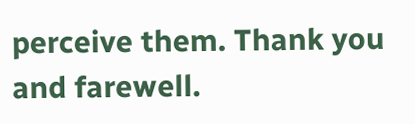perceive them. Thank you and farewell.